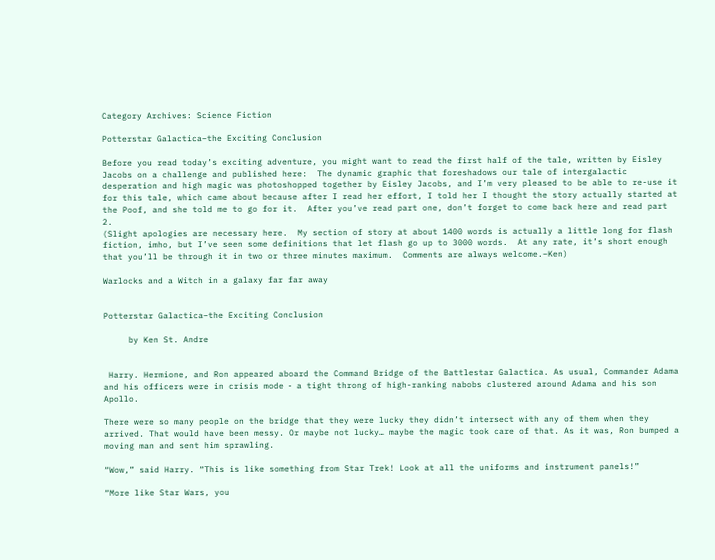Category Archives: Science Fiction

Potterstar Galactica–the Exciting Conclusion

Before you read today’s exciting adventure, you might want to read the first half of the tale, written by Eisley Jacobs on a challenge and published here:  The dynamic graphic that foreshadows our tale of intergalactic desperation and high magic was photoshopped together by Eisley Jacobs, and I’m very pleased to be able to re-use it for this tale, which came about because after I read her effort, I told her I thought the story actually started at the Poof, and she told me to go for it.  After you’ve read part one, don’t forget to come back here and read part 2.
(Slight apologies are necessary here.  My section of story at about 1400 words is actually a little long for flash fiction, imho, but I’ve seen some definitions that let flash go up to 3000 words.  At any rate, it’s short enough that you’ll be through it in two or three minutes maximum.  Comments are always welcome.–Ken)

Warlocks and a Witch in a galaxy far far away


Potterstar Galactica–the Exciting Conclusion

     by Ken St. Andre


 Harry. Hermione, and Ron appeared aboard the Command Bridge of the Battlestar Galactica. As usual, Commander Adama and his officers were in crisis mode ‑ a tight throng of high-ranking nabobs clustered around Adama and his son Apollo.

There were so many people on the bridge that they were lucky they didn’t intersect with any of them when they arrived. That would have been messy. Or maybe not lucky… maybe the magic took care of that. As it was, Ron bumped a moving man and sent him sprawling.

“Wow,” said Harry. “This is like something from Star Trek! Look at all the uniforms and instrument panels!”

“More like Star Wars, you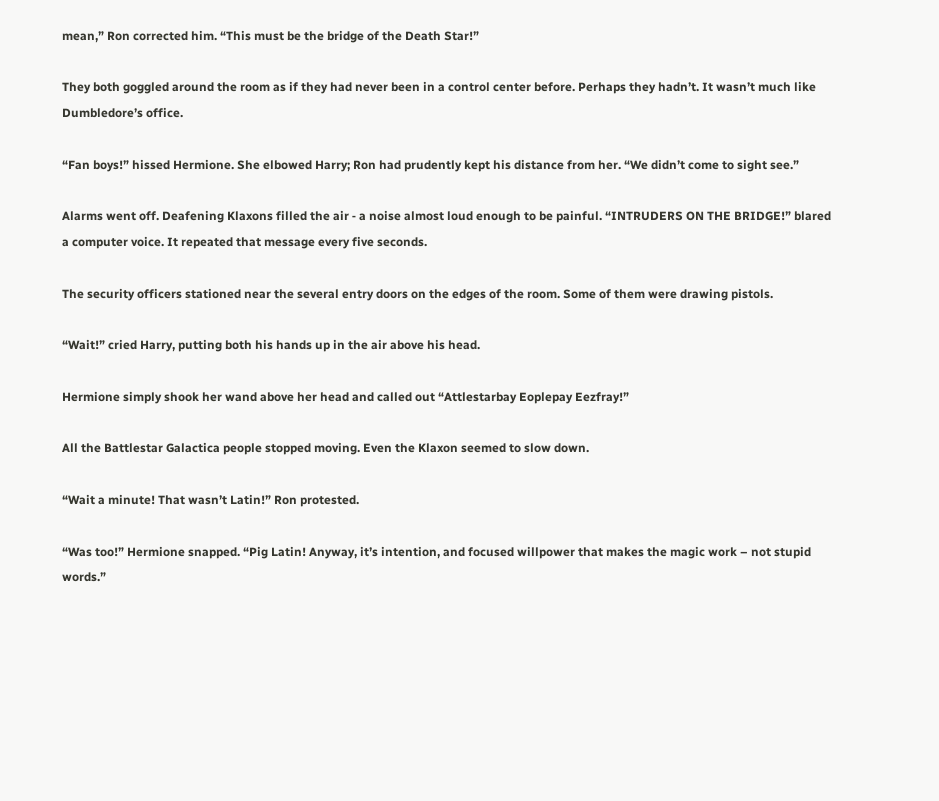mean,” Ron corrected him. “This must be the bridge of the Death Star!”

They both goggled around the room as if they had never been in a control center before. Perhaps they hadn’t. It wasn’t much like Dumbledore’s office.

“Fan boys!” hissed Hermione. She elbowed Harry; Ron had prudently kept his distance from her. “We didn’t come to sight see.”

Alarms went off. Deafening Klaxons filled the air ‑ a noise almost loud enough to be painful. “INTRUDERS ON THE BRIDGE!” blared a computer voice. It repeated that message every five seconds.

The security officers stationed near the several entry doors on the edges of the room. Some of them were drawing pistols.

“Wait!” cried Harry, putting both his hands up in the air above his head.

Hermione simply shook her wand above her head and called out “Attlestarbay Eoplepay Eezfray!”

All the Battlestar Galactica people stopped moving. Even the Klaxon seemed to slow down.

“Wait a minute! That wasn’t Latin!” Ron protested.

“Was too!” Hermione snapped. “Pig Latin! Anyway, it’s intention, and focused willpower that makes the magic work – not stupid words.”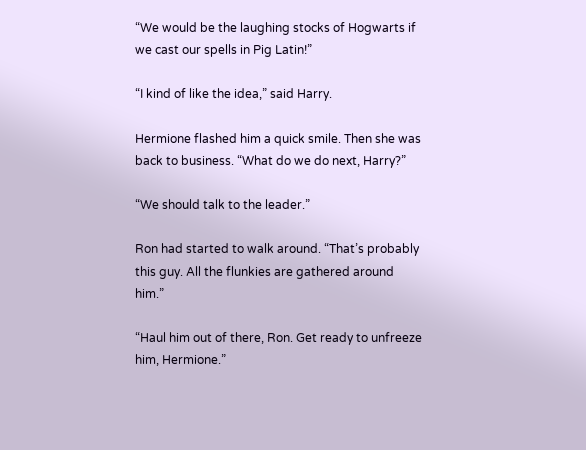“We would be the laughing stocks of Hogwarts if we cast our spells in Pig Latin!”

“I kind of like the idea,” said Harry.

Hermione flashed him a quick smile. Then she was back to business. “What do we do next, Harry?”

“We should talk to the leader.”

Ron had started to walk around. “That’s probably this guy. All the flunkies are gathered around him.”

“Haul him out of there, Ron. Get ready to unfreeze him, Hermione.”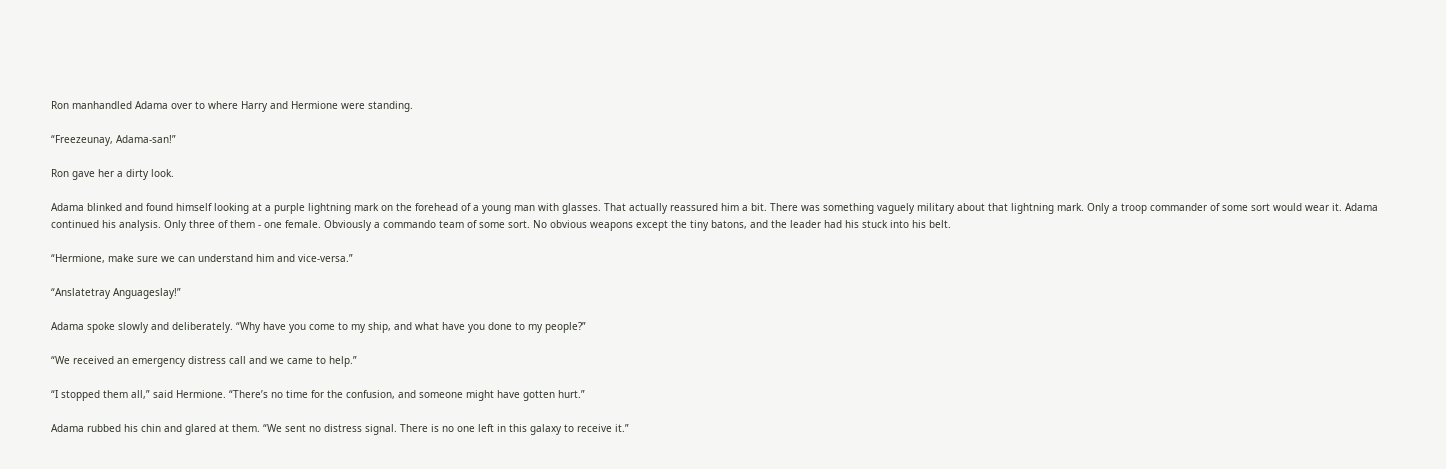Ron manhandled Adama over to where Harry and Hermione were standing.

“Freezeunay, Adama-san!”

Ron gave her a dirty look.

Adama blinked and found himself looking at a purple lightning mark on the forehead of a young man with glasses. That actually reassured him a bit. There was something vaguely military about that lightning mark. Only a troop commander of some sort would wear it. Adama continued his analysis. Only three of them ‑ one female. Obviously a commando team of some sort. No obvious weapons except the tiny batons, and the leader had his stuck into his belt.

“Hermione, make sure we can understand him and vice-versa.”

“Anslatetray Anguageslay!”

Adama spoke slowly and deliberately. “Why have you come to my ship, and what have you done to my people?”

“We received an emergency distress call and we came to help.”

“I stopped them all,” said Hermione. “There’s no time for the confusion, and someone might have gotten hurt.”

Adama rubbed his chin and glared at them. “We sent no distress signal. There is no one left in this galaxy to receive it.”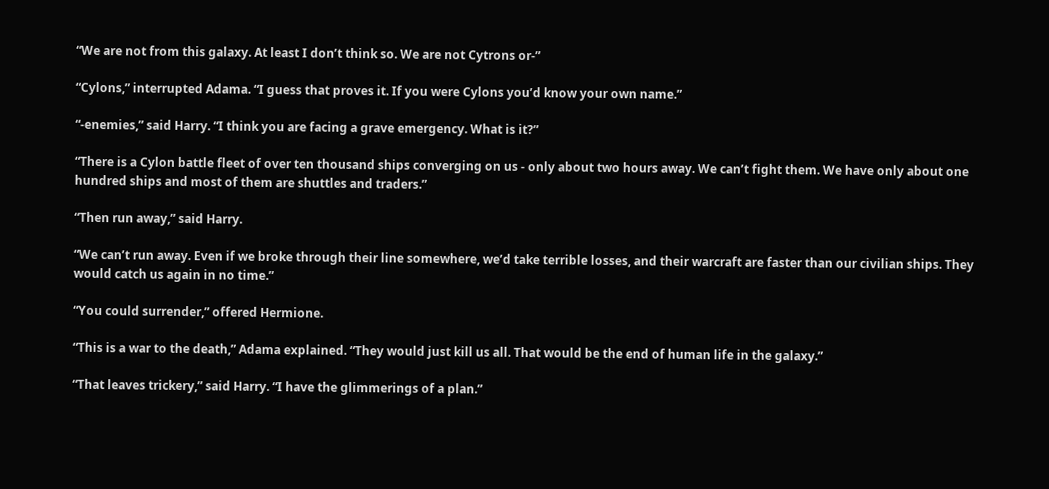“We are not from this galaxy. At least I don’t think so. We are not Cytrons or-”

“Cylons,” interrupted Adama. “I guess that proves it. If you were Cylons you’d know your own name.”

“-enemies,” said Harry. “I think you are facing a grave emergency. What is it?”

“There is a Cylon battle fleet of over ten thousand ships converging on us ‑ only about two hours away. We can’t fight them. We have only about one hundred ships and most of them are shuttles and traders.”

“Then run away,” said Harry.

“We can’t run away. Even if we broke through their line somewhere, we’d take terrible losses, and their warcraft are faster than our civilian ships. They would catch us again in no time.”

“You could surrender,” offered Hermione.

“This is a war to the death,” Adama explained. “They would just kill us all. That would be the end of human life in the galaxy.”

“That leaves trickery,” said Harry. “I have the glimmerings of a plan.”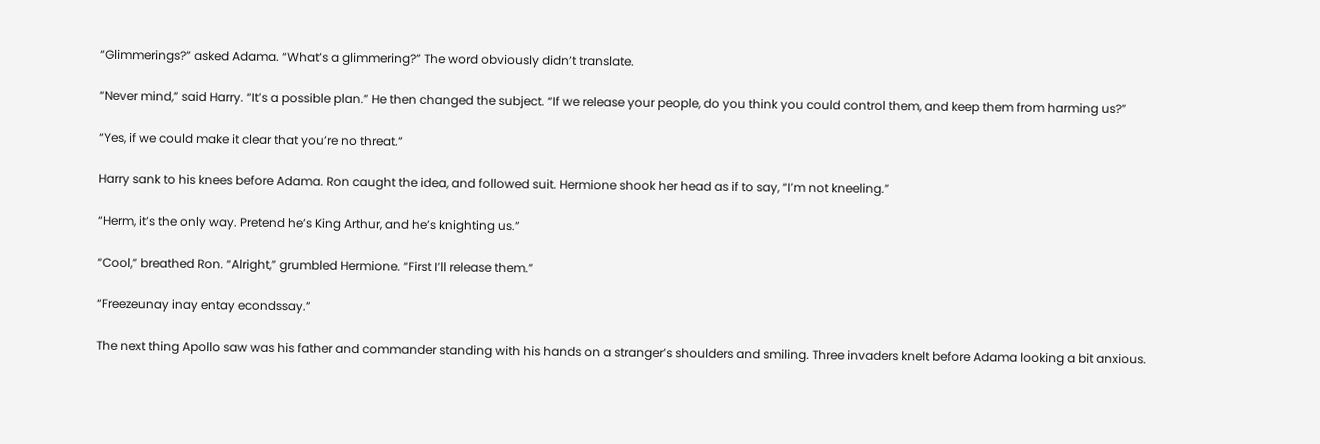“Glimmerings?” asked Adama. “What’s a glimmering?” The word obviously didn’t translate.

“Never mind,” said Harry. “It’s a possible plan.” He then changed the subject. “If we release your people, do you think you could control them, and keep them from harming us?”

“Yes, if we could make it clear that you’re no threat.”

Harry sank to his knees before Adama. Ron caught the idea, and followed suit. Hermione shook her head as if to say, “I’m not kneeling.”

“Herm, it’s the only way. Pretend he’s King Arthur, and he’s knighting us.”

“Cool,” breathed Ron. “Alright,” grumbled Hermione. “First I’ll release them.”

“Freezeunay inay entay econdssay.”

The next thing Apollo saw was his father and commander standing with his hands on a stranger’s shoulders and smiling. Three invaders knelt before Adama looking a bit anxious.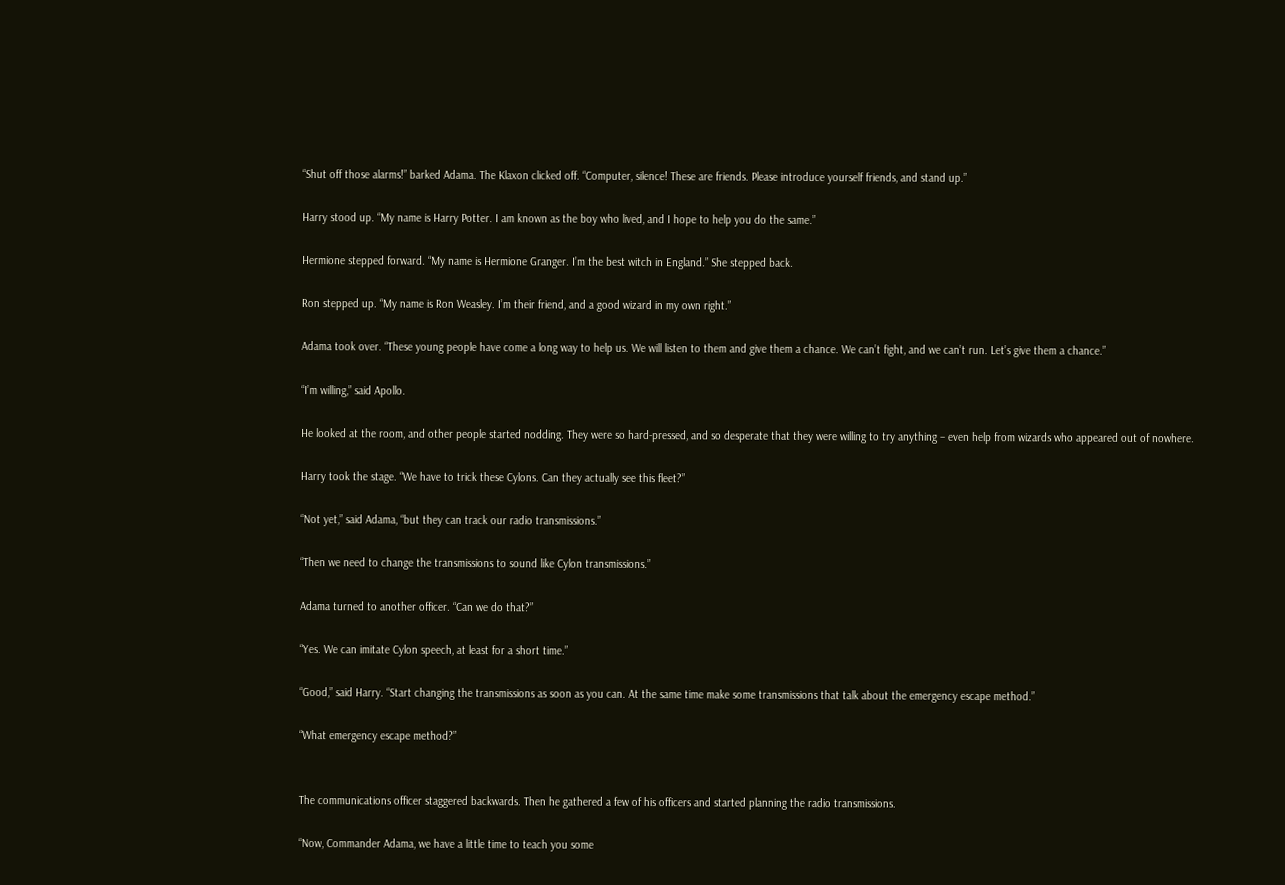“Shut off those alarms!” barked Adama. The Klaxon clicked off. “Computer, silence! These are friends. Please introduce yourself friends, and stand up.”

Harry stood up. “My name is Harry Potter. I am known as the boy who lived, and I hope to help you do the same.”

Hermione stepped forward. “My name is Hermione Granger. I’m the best witch in England.” She stepped back.

Ron stepped up. “My name is Ron Weasley. I’m their friend, and a good wizard in my own right.”

Adama took over. “These young people have come a long way to help us. We will listen to them and give them a chance. We can’t fight, and we can’t run. Let’s give them a chance.”

“I’m willing,” said Apollo.

He looked at the room, and other people started nodding. They were so hard-pressed, and so desperate that they were willing to try anything – even help from wizards who appeared out of nowhere.

Harry took the stage. “We have to trick these Cylons. Can they actually see this fleet?”

“Not yet,” said Adama, “but they can track our radio transmissions.”

“Then we need to change the transmissions to sound like Cylon transmissions.”

Adama turned to another officer. “Can we do that?”

“Yes. We can imitate Cylon speech, at least for a short time.”

“Good,” said Harry. “Start changing the transmissions as soon as you can. At the same time make some transmissions that talk about the emergency escape method.”

“What emergency escape method?”


The communications officer staggered backwards. Then he gathered a few of his officers and started planning the radio transmissions.

“Now, Commander Adama, we have a little time to teach you some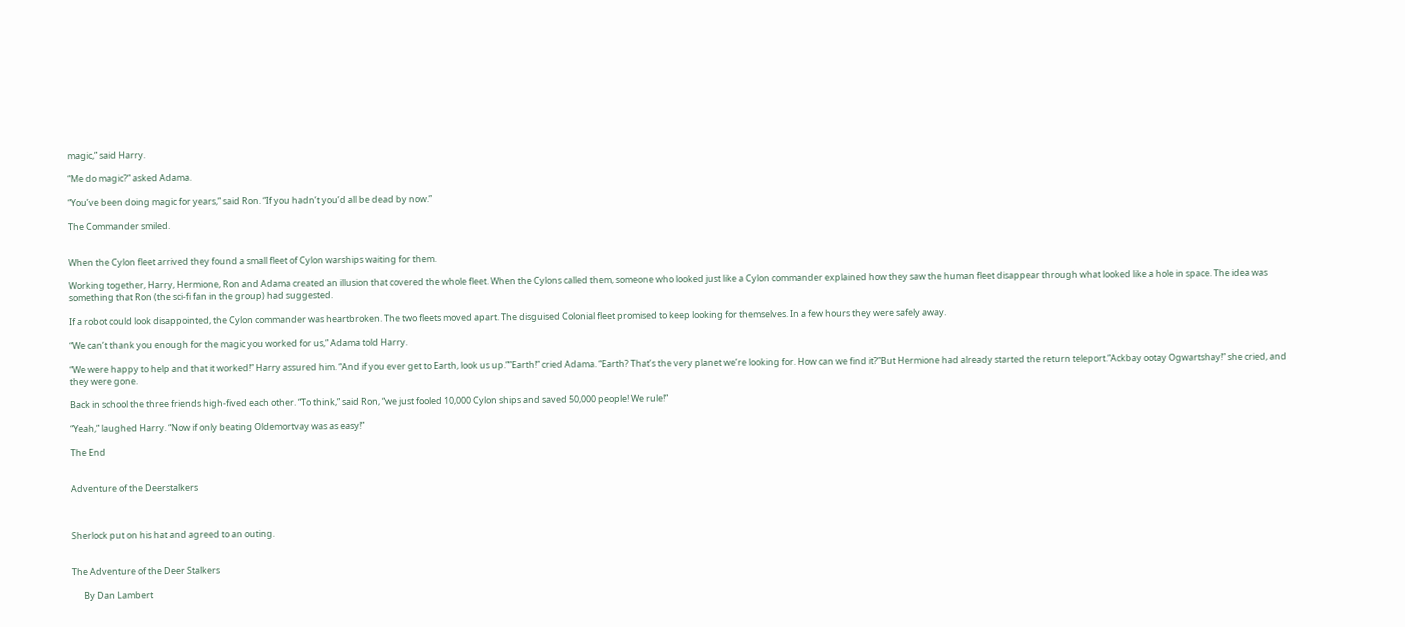magic,” said Harry.

“Me do magic?” asked Adama.

“You’ve been doing magic for years,” said Ron. “If you hadn’t you’d all be dead by now.”

The Commander smiled.


When the Cylon fleet arrived they found a small fleet of Cylon warships waiting for them.

Working together, Harry, Hermione, Ron and Adama created an illusion that covered the whole fleet. When the Cylons called them, someone who looked just like a Cylon commander explained how they saw the human fleet disappear through what looked like a hole in space. The idea was something that Ron (the sci-fi fan in the group) had suggested.

If a robot could look disappointed, the Cylon commander was heartbroken. The two fleets moved apart. The disguised Colonial fleet promised to keep looking for themselves. In a few hours they were safely away.

“We can’t thank you enough for the magic you worked for us,” Adama told Harry.

“We were happy to help and that it worked!” Harry assured him. “And if you ever get to Earth, look us up.””Earth!” cried Adama. “Earth? That’s the very planet we’re looking for. How can we find it?”But Hermione had already started the return teleport.”Ackbay ootay Ogwartshay!” she cried, and they were gone.

Back in school the three friends high-fived each other. “To think,” said Ron, “we just fooled 10,000 Cylon ships and saved 50,000 people! We rule!”

“Yeah,” laughed Harry. “Now if only beating Oldemortvay was as easy!”

The End


Adventure of the Deerstalkers



Sherlock put on his hat and agreed to an outing.


The Adventure of the Deer Stalkers

      By Dan Lambert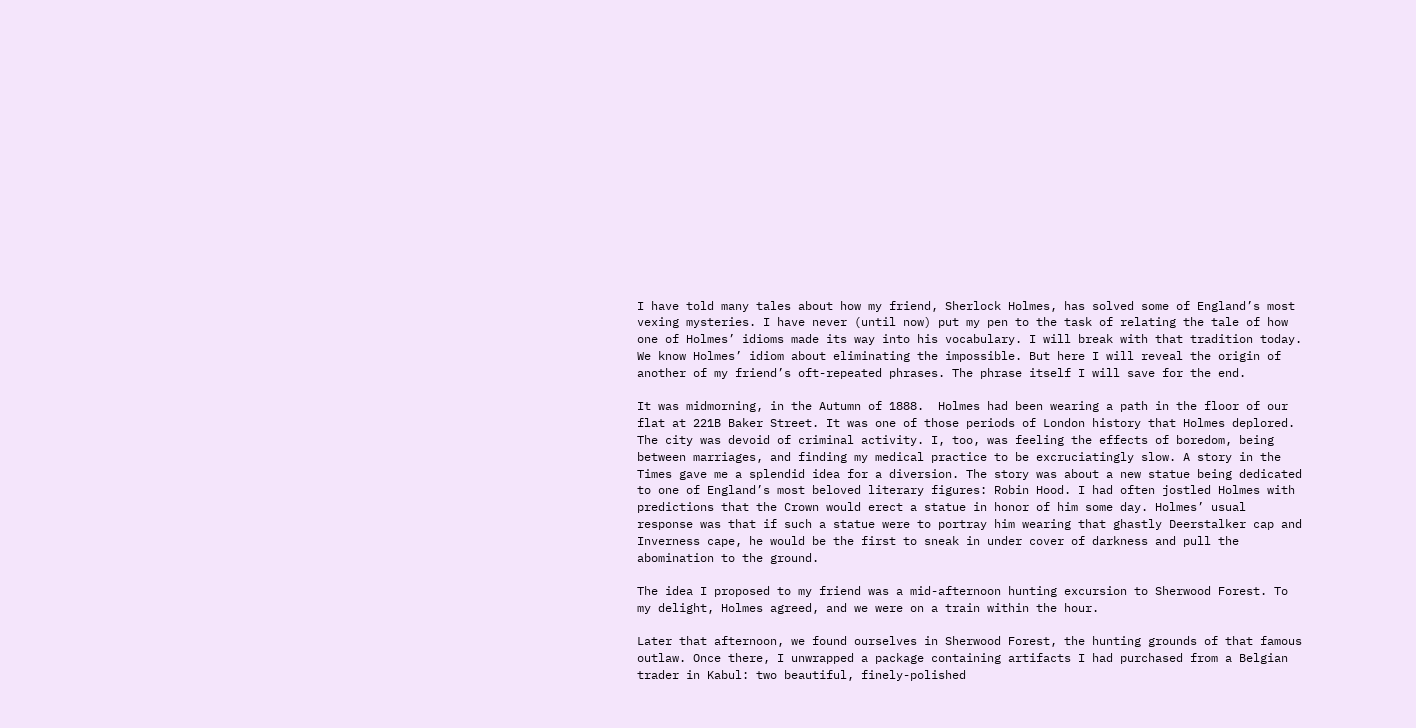I have told many tales about how my friend, Sherlock Holmes, has solved some of England’s most vexing mysteries. I have never (until now) put my pen to the task of relating the tale of how one of Holmes’ idioms made its way into his vocabulary. I will break with that tradition today. We know Holmes’ idiom about eliminating the impossible. But here I will reveal the origin of another of my friend’s oft-repeated phrases. The phrase itself I will save for the end.

It was midmorning, in the Autumn of 1888.  Holmes had been wearing a path in the floor of our flat at 221B Baker Street. It was one of those periods of London history that Holmes deplored.  The city was devoid of criminal activity. I, too, was feeling the effects of boredom, being between marriages, and finding my medical practice to be excruciatingly slow. A story in the Times gave me a splendid idea for a diversion. The story was about a new statue being dedicated to one of England’s most beloved literary figures: Robin Hood. I had often jostled Holmes with predictions that the Crown would erect a statue in honor of him some day. Holmes’ usual response was that if such a statue were to portray him wearing that ghastly Deerstalker cap and Inverness cape, he would be the first to sneak in under cover of darkness and pull the abomination to the ground.

The idea I proposed to my friend was a mid-afternoon hunting excursion to Sherwood Forest. To my delight, Holmes agreed, and we were on a train within the hour.

Later that afternoon, we found ourselves in Sherwood Forest, the hunting grounds of that famous outlaw. Once there, I unwrapped a package containing artifacts I had purchased from a Belgian trader in Kabul: two beautiful, finely-polished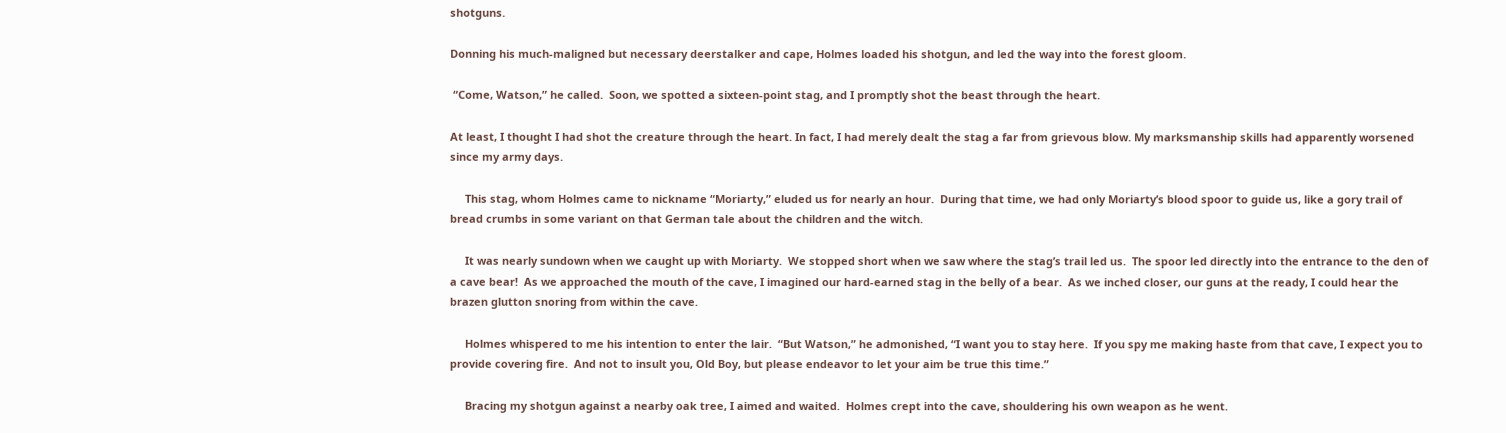shotguns.

Donning his much-maligned but necessary deerstalker and cape, Holmes loaded his shotgun, and led the way into the forest gloom.

 “Come, Watson,” he called.  Soon, we spotted a sixteen-point stag, and I promptly shot the beast through the heart.

At least, I thought I had shot the creature through the heart. In fact, I had merely dealt the stag a far from grievous blow. My marksmanship skills had apparently worsened since my army days.

     This stag, whom Holmes came to nickname “Moriarty,” eluded us for nearly an hour.  During that time, we had only Moriarty’s blood spoor to guide us, like a gory trail of bread crumbs in some variant on that German tale about the children and the witch.

     It was nearly sundown when we caught up with Moriarty.  We stopped short when we saw where the stag’s trail led us.  The spoor led directly into the entrance to the den of a cave bear!  As we approached the mouth of the cave, I imagined our hard-earned stag in the belly of a bear.  As we inched closer, our guns at the ready, I could hear the brazen glutton snoring from within the cave.

     Holmes whispered to me his intention to enter the lair.  “But Watson,” he admonished, “I want you to stay here.  If you spy me making haste from that cave, I expect you to provide covering fire.  And not to insult you, Old Boy, but please endeavor to let your aim be true this time.”

     Bracing my shotgun against a nearby oak tree, I aimed and waited.  Holmes crept into the cave, shouldering his own weapon as he went.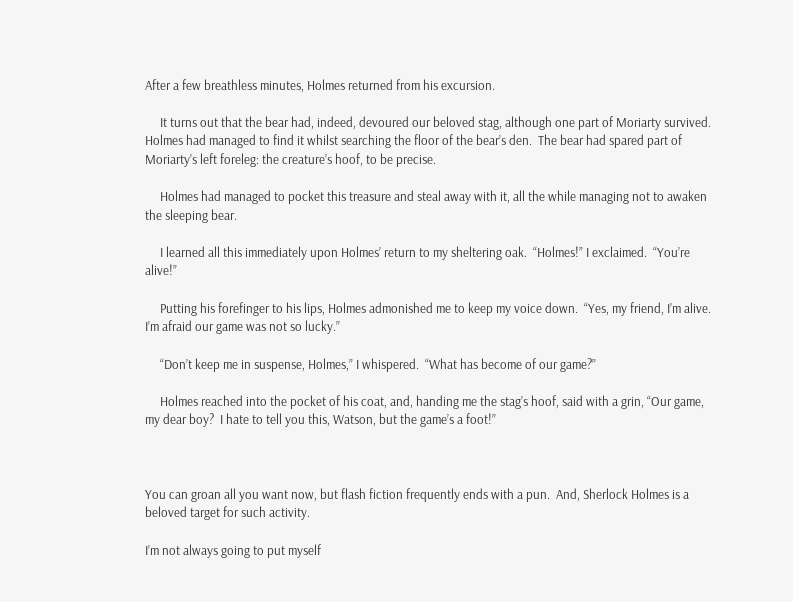After a few breathless minutes, Holmes returned from his excursion.

     It turns out that the bear had, indeed, devoured our beloved stag, although one part of Moriarty survived.  Holmes had managed to find it whilst searching the floor of the bear’s den.  The bear had spared part of Moriarty’s left foreleg: the creature’s hoof, to be precise.

     Holmes had managed to pocket this treasure and steal away with it, all the while managing not to awaken the sleeping bear.

     I learned all this immediately upon Holmes’ return to my sheltering oak.  “Holmes!” I exclaimed.  “You’re alive!”

     Putting his forefinger to his lips, Holmes admonished me to keep my voice down.  “Yes, my friend, I’m alive.  I’m afraid our game was not so lucky.”

     “Don’t keep me in suspense, Holmes,” I whispered.  “What has become of our game?”

     Holmes reached into the pocket of his coat, and, handing me the stag’s hoof, said with a grin, “Our game, my dear boy?  I hate to tell you this, Watson, but the game’s a foot!”



You can groan all you want now, but flash fiction frequently ends with a pun.  And, Sherlock Holmes is a beloved target for such activity.

I’m not always going to put myself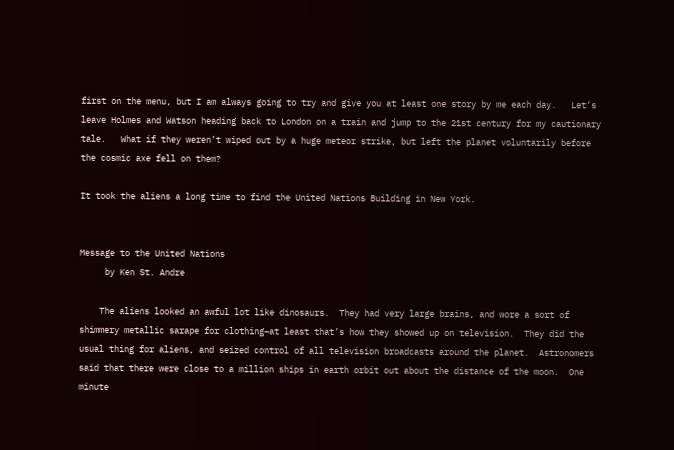first on the menu, but I am always going to try and give you at least one story by me each day.   Let’s leave Holmes and Watson heading back to London on a train and jump to the 21st century for my cautionary tale.   What if they weren’t wiped out by a huge meteor strike, but left the planet voluntarily before the cosmic axe fell on them?

It took the aliens a long time to find the United Nations Building in New York.


Message to the United Nations
     by Ken St. Andre

    The aliens looked an awful lot like dinosaurs.  They had very large brains, and wore a sort of shimmery metallic sarape for clothing–at least that’s how they showed up on television.  They did the usual thing for aliens, and seized control of all television broadcasts around the planet.  Astronomers said that there were close to a million ships in earth orbit out about the distance of the moon.  One minute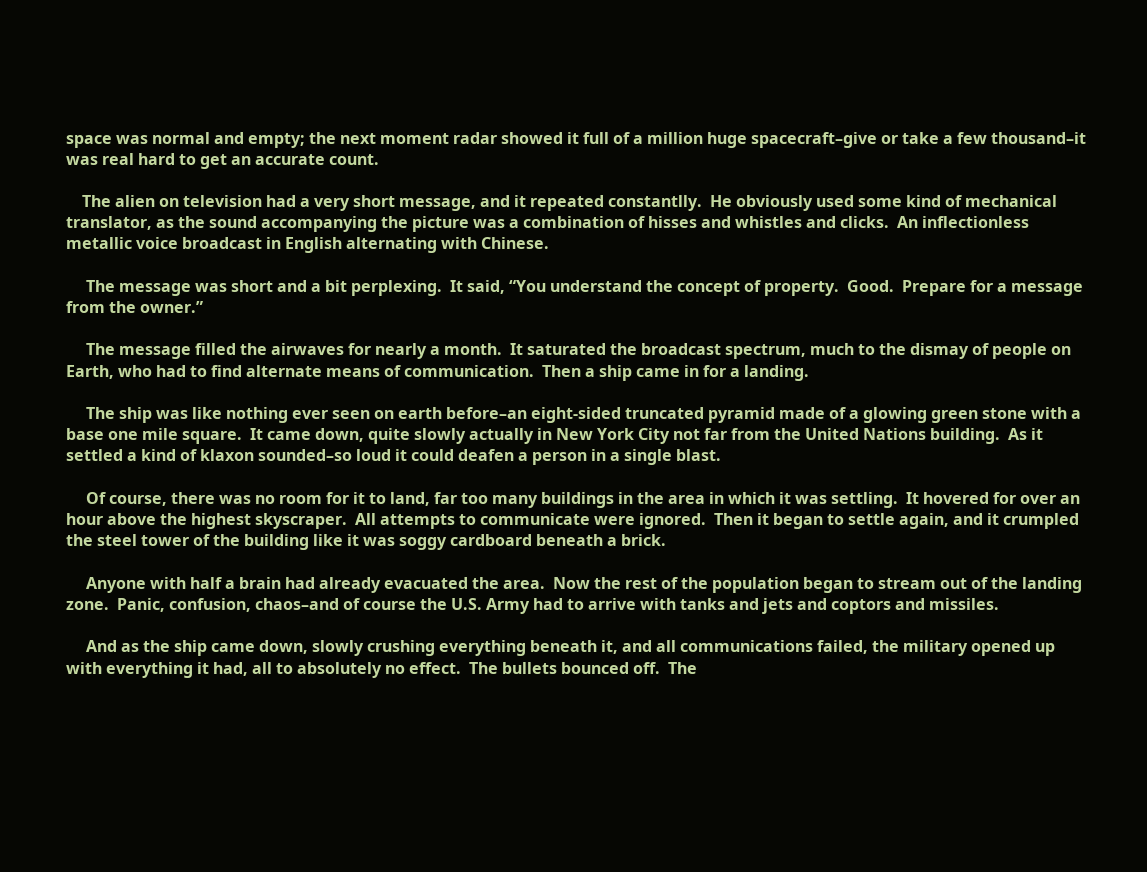space was normal and empty; the next moment radar showed it full of a million huge spacecraft–give or take a few thousand–it was real hard to get an accurate count.

    The alien on television had a very short message, and it repeated constantlly.  He obviously used some kind of mechanical translator, as the sound accompanying the picture was a combination of hisses and whistles and clicks.  An inflectionless metallic voice broadcast in English alternating with Chinese.

     The message was short and a bit perplexing.  It said, “You understand the concept of property.  Good.  Prepare for a message from the owner.”

     The message filled the airwaves for nearly a month.  It saturated the broadcast spectrum, much to the dismay of people on Earth, who had to find alternate means of communication.  Then a ship came in for a landing.

     The ship was like nothing ever seen on earth before–an eight-sided truncated pyramid made of a glowing green stone with a base one mile square.  It came down, quite slowly actually in New York City not far from the United Nations building.  As it settled a kind of klaxon sounded–so loud it could deafen a person in a single blast.

     Of course, there was no room for it to land, far too many buildings in the area in which it was settling.  It hovered for over an hour above the highest skyscraper.  All attempts to communicate were ignored.  Then it began to settle again, and it crumpled the steel tower of the building like it was soggy cardboard beneath a brick.

     Anyone with half a brain had already evacuated the area.  Now the rest of the population began to stream out of the landing zone.  Panic, confusion, chaos–and of course the U.S. Army had to arrive with tanks and jets and coptors and missiles.

     And as the ship came down, slowly crushing everything beneath it, and all communications failed, the military opened up with everything it had, all to absolutely no effect.  The bullets bounced off.  The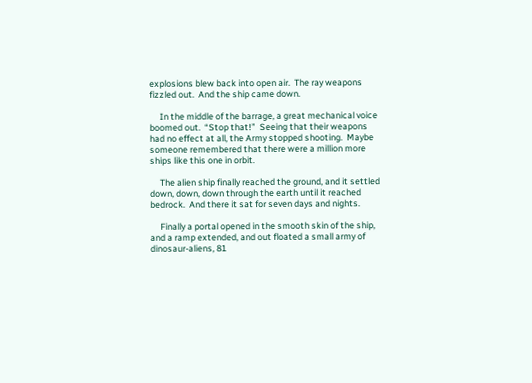explosions blew back into open air.  The ray weapons fizzled out.  And the ship came down.

     In the middle of the barrage, a great mechanical voice boomed out.  “Stop that!”  Seeing that their weapons had no effect at all, the Army stopped shooting.  Maybe someone remembered that there were a million more ships like this one in orbit.

     The alien ship finally reached the ground, and it settled down, down, down through the earth until it reached bedrock.  And there it sat for seven days and nights.

     Finally a portal opened in the smooth skin of the ship, and a ramp extended, and out floated a small army of dinosaur-aliens, 81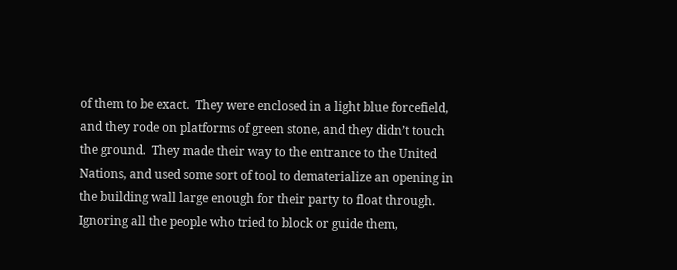of them to be exact.  They were enclosed in a light blue forcefield, and they rode on platforms of green stone, and they didn’t touch the ground.  They made their way to the entrance to the United Nations, and used some sort of tool to dematerialize an opening in the building wall large enough for their party to float through.  Ignoring all the people who tried to block or guide them,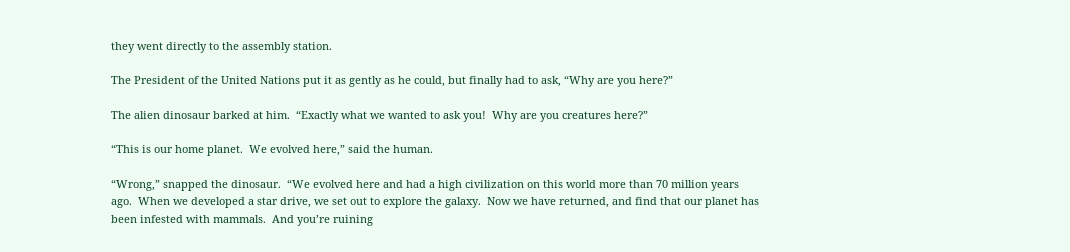they went directly to the assembly station.

The President of the United Nations put it as gently as he could, but finally had to ask, “Why are you here?”

The alien dinosaur barked at him.  “Exactly what we wanted to ask you!  Why are you creatures here?”

“This is our home planet.  We evolved here,” said the human.

“Wrong,” snapped the dinosaur.  “We evolved here and had a high civilization on this world more than 70 million years ago.  When we developed a star drive, we set out to explore the galaxy.  Now we have returned, and find that our planet has been infested with mammals.  And you’re ruining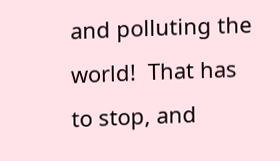and polluting the world!  That has to stop, and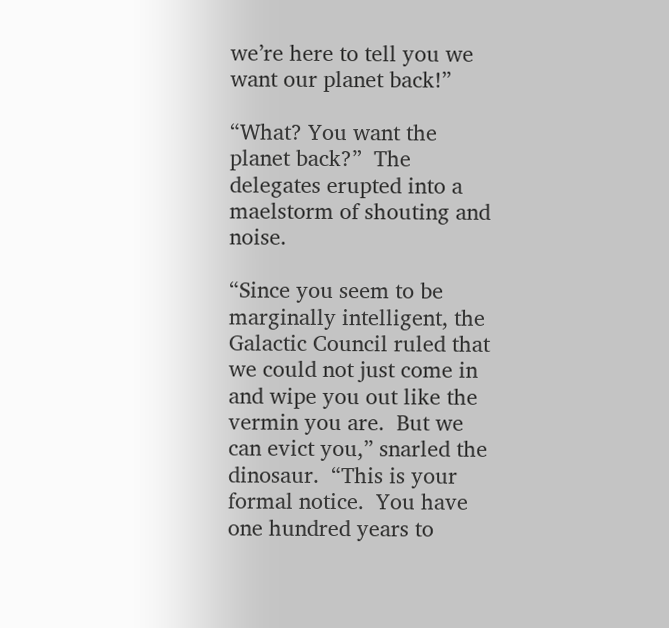we’re here to tell you we want our planet back!”

“What? You want the planet back?”  The delegates erupted into a maelstorm of shouting and noise.

“Since you seem to be marginally intelligent, the Galactic Council ruled that we could not just come in and wipe you out like the vermin you are.  But we can evict you,” snarled the dinosaur.  “This is your formal notice.  You have one hundred years to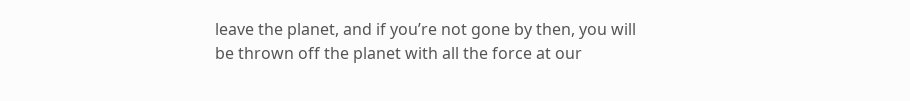leave the planet, and if you’re not gone by then, you will be thrown off the planet with all the force at our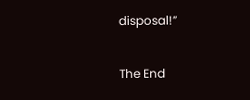disposal!”

The End